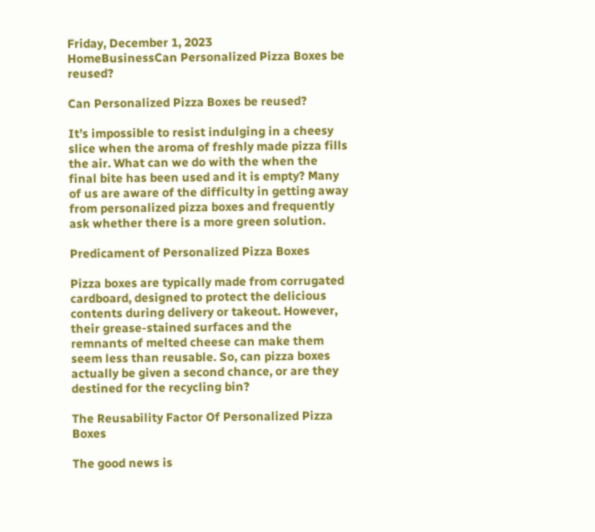Friday, December 1, 2023
HomeBusinessCan Personalized Pizza Boxes be reused?

Can Personalized Pizza Boxes be reused?

It’s impossible to resist indulging in a cheesy slice when the aroma of freshly made pizza fills the air. What can we do with the when the final bite has been used and it is empty? Many of us are aware of the difficulty in getting away from personalized pizza boxes and frequently ask whether there is a more green solution.

Predicament of Personalized Pizza Boxes

Pizza boxes are typically made from corrugated cardboard, designed to protect the delicious contents during delivery or takeout. However, their grease-stained surfaces and the remnants of melted cheese can make them seem less than reusable. So, can pizza boxes actually be given a second chance, or are they destined for the recycling bin?

The Reusability Factor Of Personalized Pizza Boxes

The good news is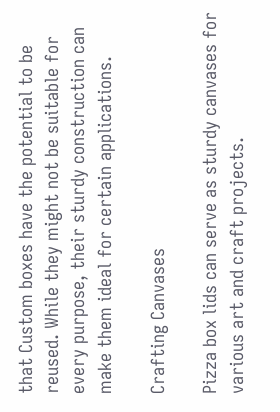that Custom boxes have the potential to be reused. While they might not be suitable for every purpose, their sturdy construction can make them ideal for certain applications.

Crafting Canvases

Pizza box lids can serve as sturdy canvases for various art and craft projects.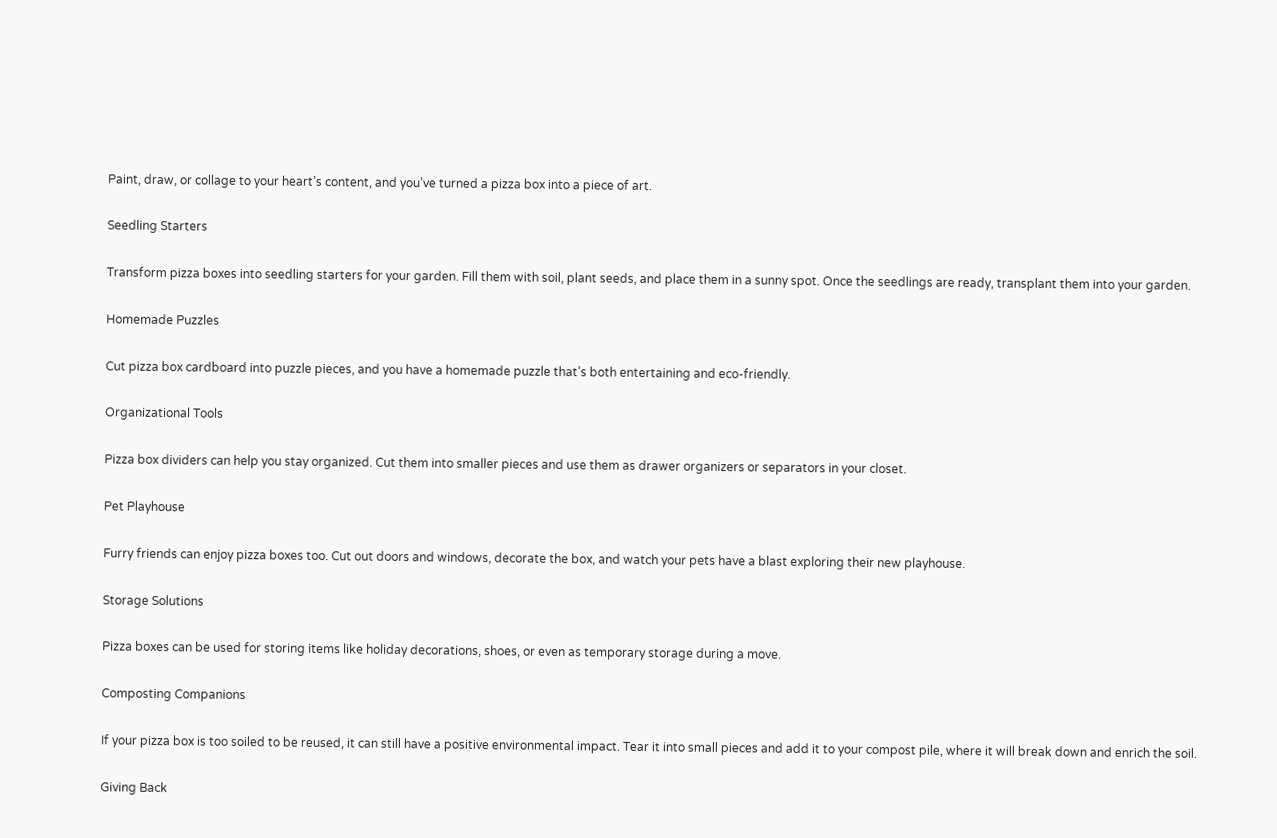Paint, draw, or collage to your heart’s content, and you’ve turned a pizza box into a piece of art.

Seedling Starters

Transform pizza boxes into seedling starters for your garden. Fill them with soil, plant seeds, and place them in a sunny spot. Once the seedlings are ready, transplant them into your garden.

Homemade Puzzles

Cut pizza box cardboard into puzzle pieces, and you have a homemade puzzle that’s both entertaining and eco-friendly.

Organizational Tools

Pizza box dividers can help you stay organized. Cut them into smaller pieces and use them as drawer organizers or separators in your closet.

Pet Playhouse

Furry friends can enjoy pizza boxes too. Cut out doors and windows, decorate the box, and watch your pets have a blast exploring their new playhouse.

Storage Solutions

Pizza boxes can be used for storing items like holiday decorations, shoes, or even as temporary storage during a move.

Composting Companions

If your pizza box is too soiled to be reused, it can still have a positive environmental impact. Tear it into small pieces and add it to your compost pile, where it will break down and enrich the soil.

Giving Back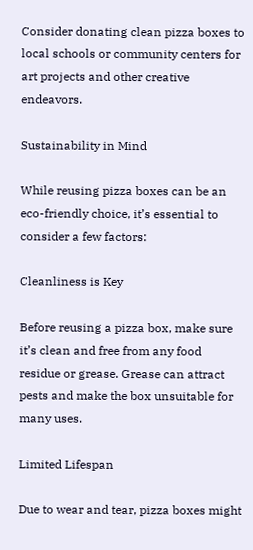Consider donating clean pizza boxes to local schools or community centers for art projects and other creative endeavors.

Sustainability in Mind

While reusing pizza boxes can be an eco-friendly choice, it’s essential to consider a few factors:

Cleanliness is Key

Before reusing a pizza box, make sure it’s clean and free from any food residue or grease. Grease can attract pests and make the box unsuitable for many uses.

Limited Lifespan

Due to wear and tear, pizza boxes might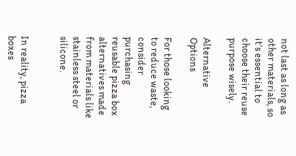not last as long as other materials, so it’s essential to choose their reuse purpose wisely.

Alternative Options

For those looking to reduce waste, consider purchasing reusable pizza box alternatives made from materials like stainless steel or silicone.


In reality, pizza boxes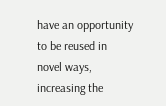have an opportunity to be reused in novel ways, increasing the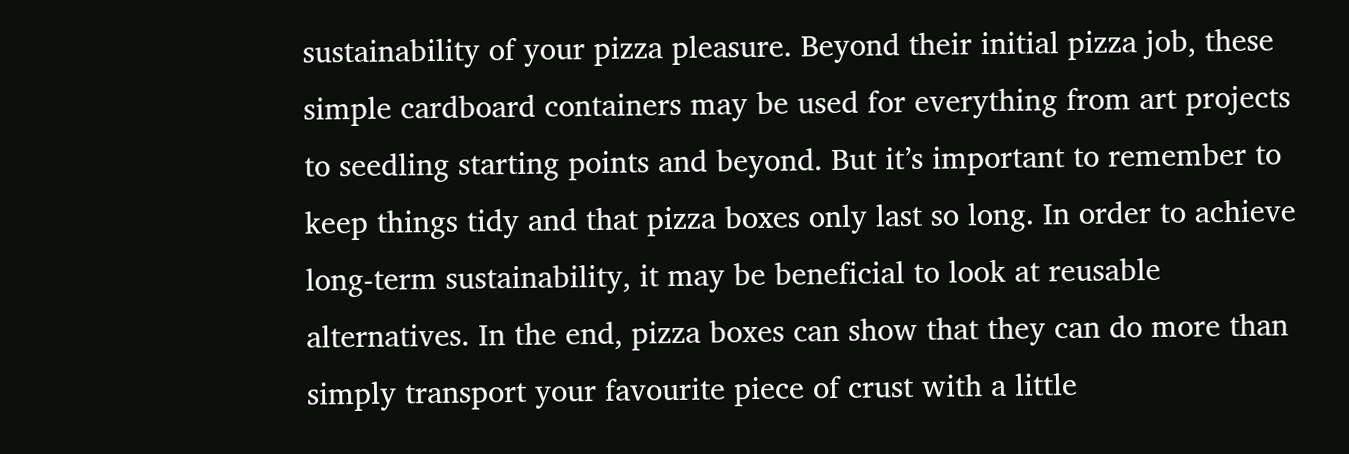sustainability of your pizza pleasure. Beyond their initial pizza job, these simple cardboard containers may be used for everything from art projects to seedling starting points and beyond. But it’s important to remember to keep things tidy and that pizza boxes only last so long. In order to achieve long-term sustainability, it may be beneficial to look at reusable alternatives. In the end, pizza boxes can show that they can do more than simply transport your favourite piece of crust with a little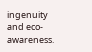ingenuity and eco-awareness.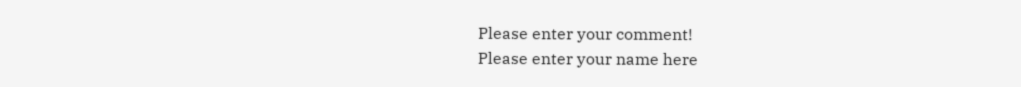Please enter your comment!
Please enter your name here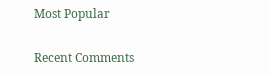Most Popular

Recent Comments